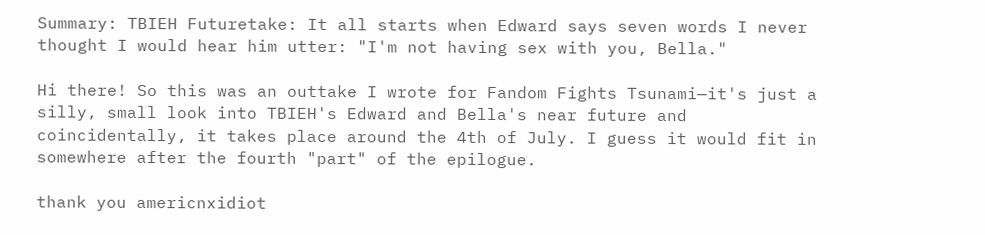Summary: TBIEH Futuretake: It all starts when Edward says seven words I never thought I would hear him utter: "I'm not having sex with you, Bella."

Hi there! So this was an outtake I wrote for Fandom Fights Tsunami—it's just a silly, small look into TBIEH's Edward and Bella's near future and coincidentally, it takes place around the 4th of July. I guess it would fit in somewhere after the fourth "part" of the epilogue.

thank you americnxidiot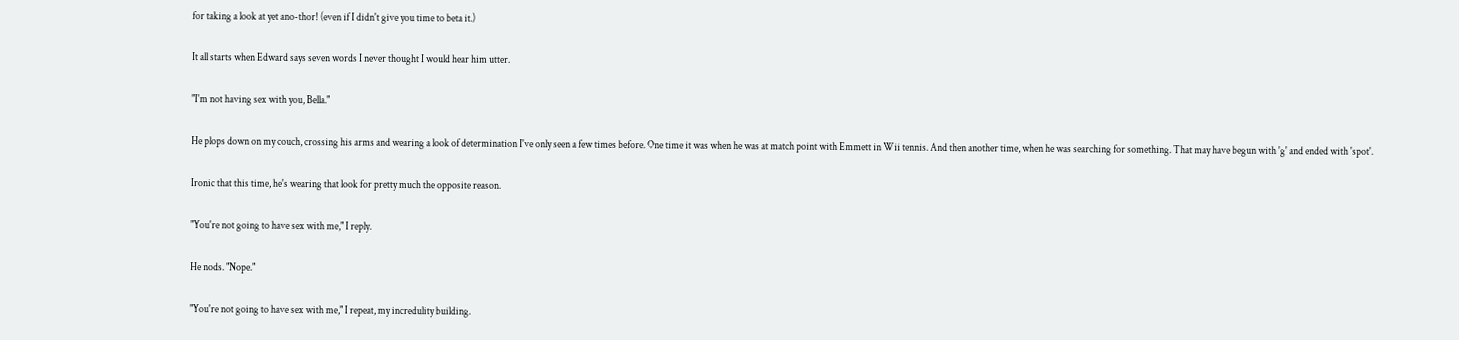for taking a look at yet ano-thor! (even if I didn't give you time to beta it.)

It all starts when Edward says seven words I never thought I would hear him utter.

"I'm not having sex with you, Bella."

He plops down on my couch, crossing his arms and wearing a look of determination I've only seen a few times before. One time it was when he was at match point with Emmett in Wii tennis. And then another time, when he was searching for something. That may have begun with 'g' and ended with 'spot'.

Ironic that this time, he's wearing that look for pretty much the opposite reason.

"You're not going to have sex with me," I reply.

He nods. "Nope."

"You're not going to have sex with me," I repeat, my incredulity building.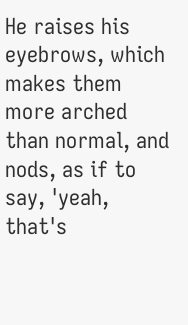He raises his eyebrows, which makes them more arched than normal, and nods, as if to say, 'yeah, that's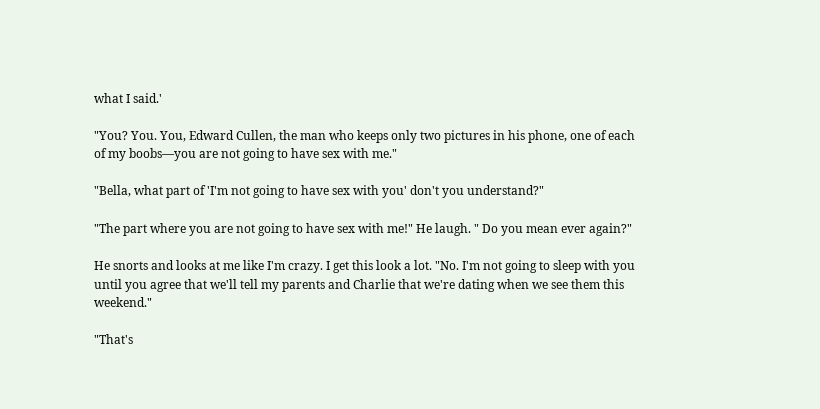what I said.'

"You? You. You, Edward Cullen, the man who keeps only two pictures in his phone, one of each of my boobs—you are not going to have sex with me."

"Bella, what part of 'I'm not going to have sex with you' don't you understand?"

"The part where you are not going to have sex with me!" He laugh. " Do you mean ever again?"

He snorts and looks at me like I'm crazy. I get this look a lot. "No. I'm not going to sleep with you until you agree that we'll tell my parents and Charlie that we're dating when we see them this weekend."

"That's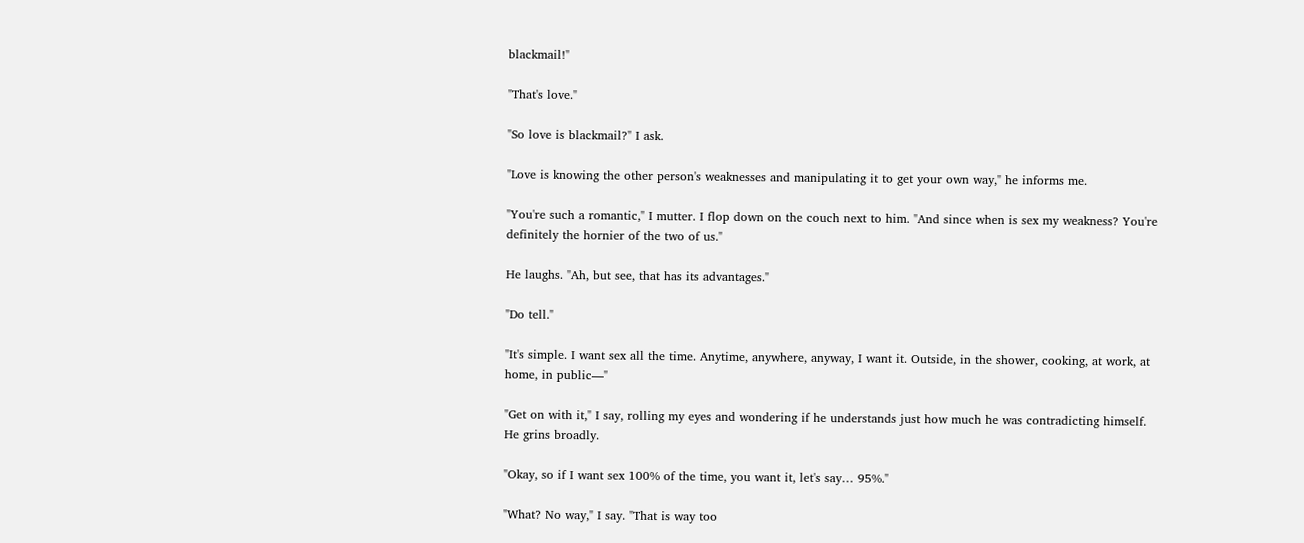blackmail!"

"That's love."

"So love is blackmail?" I ask.

"Love is knowing the other person's weaknesses and manipulating it to get your own way," he informs me.

"You're such a romantic," I mutter. I flop down on the couch next to him. "And since when is sex my weakness? You're definitely the hornier of the two of us."

He laughs. "Ah, but see, that has its advantages."

"Do tell."

"It's simple. I want sex all the time. Anytime, anywhere, anyway, I want it. Outside, in the shower, cooking, at work, at home, in public—"

"Get on with it," I say, rolling my eyes and wondering if he understands just how much he was contradicting himself. He grins broadly.

"Okay, so if I want sex 100% of the time, you want it, let's say… 95%."

"What? No way," I say. "That is way too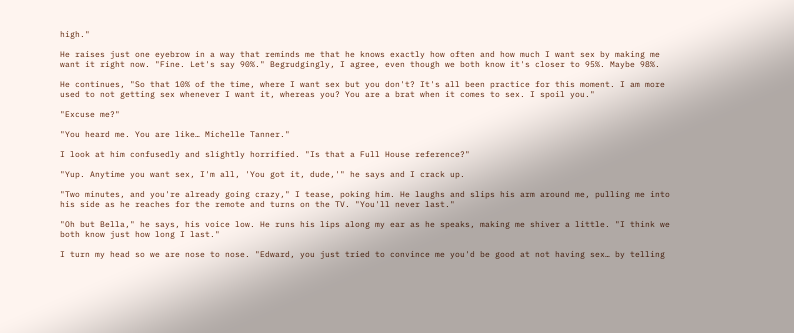high."

He raises just one eyebrow in a way that reminds me that he knows exactly how often and how much I want sex by making me want it right now. "Fine. Let's say 90%." Begrudgingly, I agree, even though we both know it's closer to 95%. Maybe 98%.

He continues, "So that 10% of the time, where I want sex but you don't? It's all been practice for this moment. I am more used to not getting sex whenever I want it, whereas you? You are a brat when it comes to sex. I spoil you."

"Excuse me?"

"You heard me. You are like… Michelle Tanner."

I look at him confusedly and slightly horrified. "Is that a Full House reference?"

"Yup. Anytime you want sex, I'm all, 'You got it, dude,'" he says and I crack up.

"Two minutes, and you're already going crazy," I tease, poking him. He laughs and slips his arm around me, pulling me into his side as he reaches for the remote and turns on the TV. "You'll never last."

"Oh but Bella," he says, his voice low. He runs his lips along my ear as he speaks, making me shiver a little. "I think we both know just how long I last."

I turn my head so we are nose to nose. "Edward, you just tried to convince me you'd be good at not having sex… by telling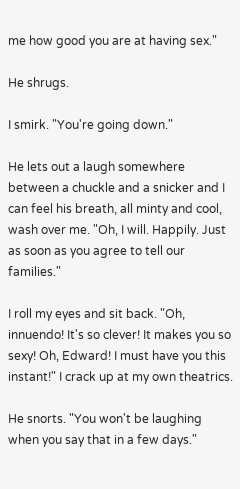me how good you are at having sex."

He shrugs.

I smirk. "You're going down."

He lets out a laugh somewhere between a chuckle and a snicker and I can feel his breath, all minty and cool, wash over me. "Oh, I will. Happily. Just as soon as you agree to tell our families."

I roll my eyes and sit back. "Oh, innuendo! It's so clever! It makes you so sexy! Oh, Edward! I must have you this instant!" I crack up at my own theatrics.

He snorts. "You won't be laughing when you say that in a few days."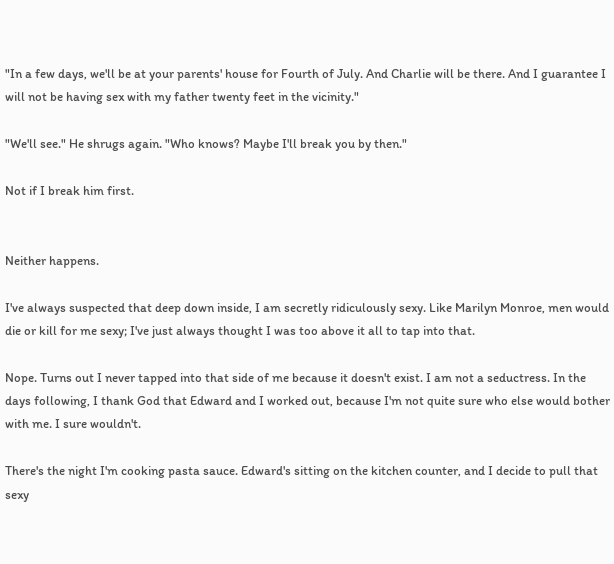"In a few days, we'll be at your parents' house for Fourth of July. And Charlie will be there. And I guarantee I will not be having sex with my father twenty feet in the vicinity."

"We'll see." He shrugs again. "Who knows? Maybe I'll break you by then."

Not if I break him first.


Neither happens.

I've always suspected that deep down inside, I am secretly ridiculously sexy. Like Marilyn Monroe, men would die or kill for me sexy; I've just always thought I was too above it all to tap into that.

Nope. Turns out I never tapped into that side of me because it doesn't exist. I am not a seductress. In the days following, I thank God that Edward and I worked out, because I'm not quite sure who else would bother with me. I sure wouldn't.

There's the night I'm cooking pasta sauce. Edward's sitting on the kitchen counter, and I decide to pull that sexy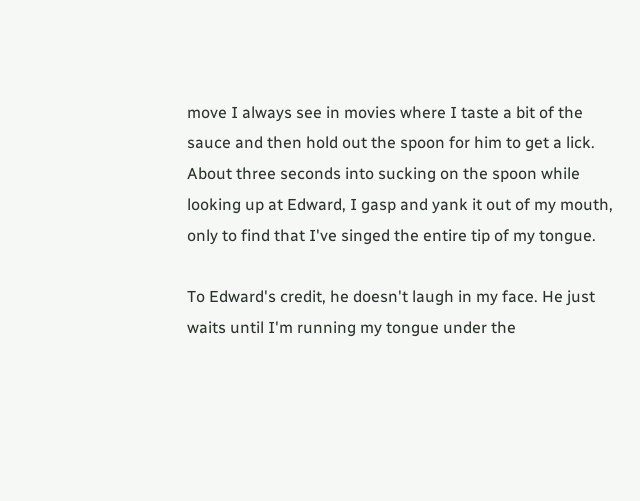move I always see in movies where I taste a bit of the sauce and then hold out the spoon for him to get a lick. About three seconds into sucking on the spoon while looking up at Edward, I gasp and yank it out of my mouth, only to find that I've singed the entire tip of my tongue.

To Edward's credit, he doesn't laugh in my face. He just waits until I'm running my tongue under the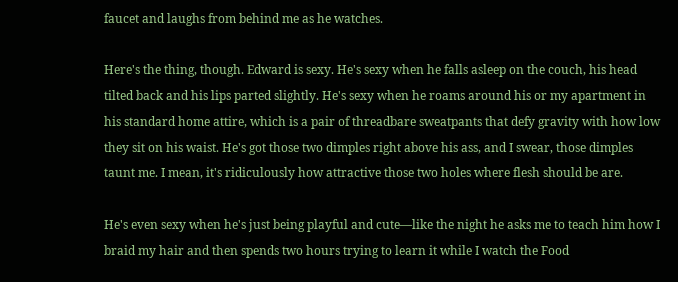faucet and laughs from behind me as he watches.

Here's the thing, though. Edward is sexy. He's sexy when he falls asleep on the couch, his head tilted back and his lips parted slightly. He's sexy when he roams around his or my apartment in his standard home attire, which is a pair of threadbare sweatpants that defy gravity with how low they sit on his waist. He's got those two dimples right above his ass, and I swear, those dimples taunt me. I mean, it's ridiculously how attractive those two holes where flesh should be are.

He's even sexy when he's just being playful and cute—like the night he asks me to teach him how I braid my hair and then spends two hours trying to learn it while I watch the Food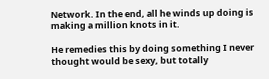Network. In the end, all he winds up doing is making a million knots in it.

He remedies this by doing something I never thought would be sexy, but totally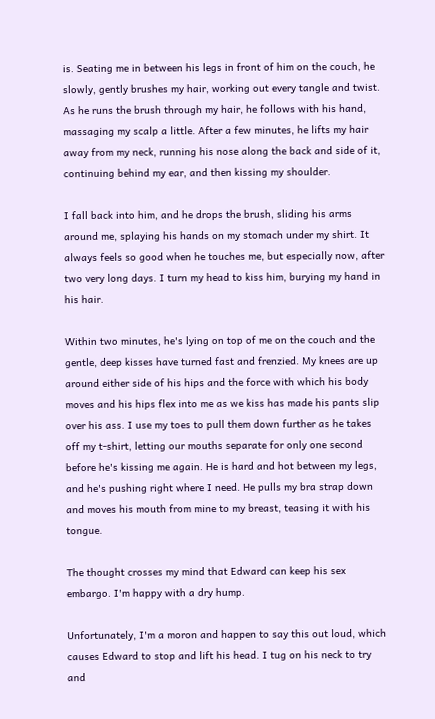is. Seating me in between his legs in front of him on the couch, he slowly, gently brushes my hair, working out every tangle and twist. As he runs the brush through my hair, he follows with his hand, massaging my scalp a little. After a few minutes, he lifts my hair away from my neck, running his nose along the back and side of it, continuing behind my ear, and then kissing my shoulder.

I fall back into him, and he drops the brush, sliding his arms around me, splaying his hands on my stomach under my shirt. It always feels so good when he touches me, but especially now, after two very long days. I turn my head to kiss him, burying my hand in his hair.

Within two minutes, he's lying on top of me on the couch and the gentle, deep kisses have turned fast and frenzied. My knees are up around either side of his hips and the force with which his body moves and his hips flex into me as we kiss has made his pants slip over his ass. I use my toes to pull them down further as he takes off my t-shirt, letting our mouths separate for only one second before he's kissing me again. He is hard and hot between my legs, and he's pushing right where I need. He pulls my bra strap down and moves his mouth from mine to my breast, teasing it with his tongue.

The thought crosses my mind that Edward can keep his sex embargo. I'm happy with a dry hump.

Unfortunately, I'm a moron and happen to say this out loud, which causes Edward to stop and lift his head. I tug on his neck to try and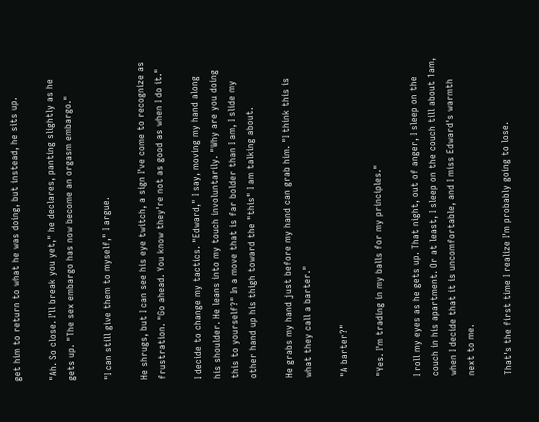get him to return to what he was doing, but instead, he sits up.

"Ah. So close. I'll break you yet," he declares, panting slightly as he gets up. "The sex embargo has now become an orgasm embargo."

"I can still give them to myself," I argue.

He shrugs, but I can see his eye twitch, a sign I've come to recognize as frustration. "Go ahead. You know they're not as good as when I do it."

I decide to change my tactics. "Edward," I say, moving my hand along his shoulder. He leans into my touch involuntarily. "Why are you doing this to yourself?" In a move that is far bolder than I am, I slide my other hand up his thigh toward the "this" I am talking about.

He grabs my hand just before my hand can grab him. "I think this is what they call a barter."

"A barter?"

"Yes. I'm trading in my balls for my principles."

I roll my eyes as he gets up. That night, out of anger, I sleep on the couch in his apartment. Or at least, I sleep on the couch till about 1am, when I decide that it is uncomfortable, and I miss Edward's warmth next to me.

That's the first time I realize I'm probably going to lose.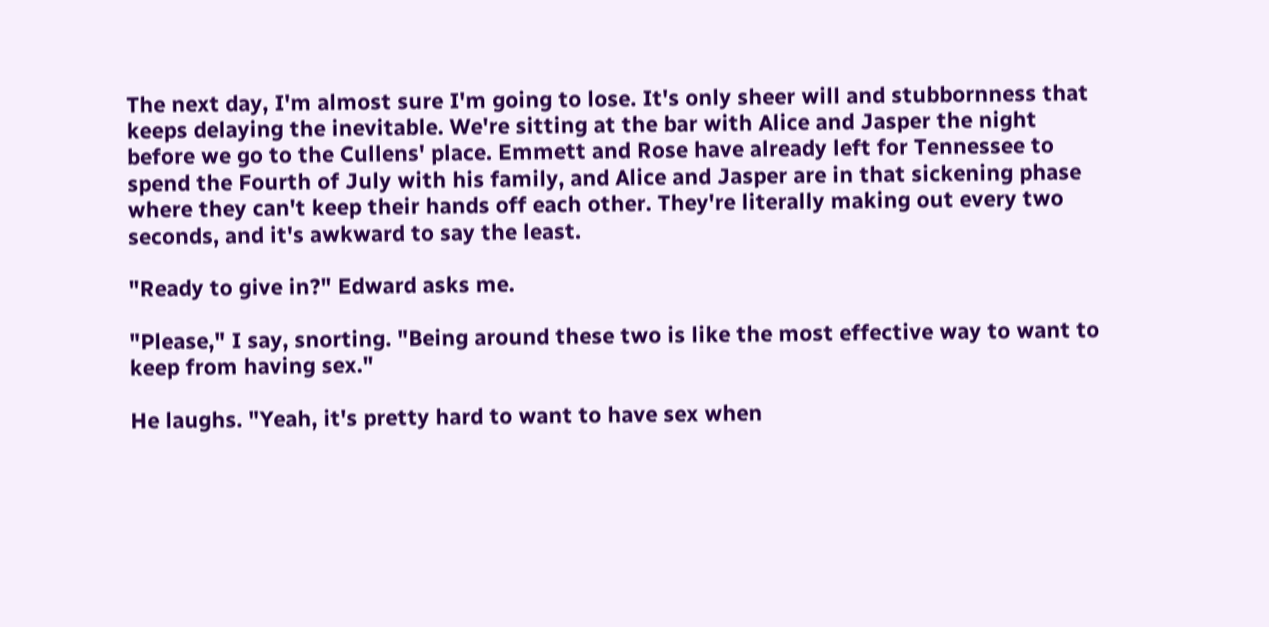The next day, I'm almost sure I'm going to lose. It's only sheer will and stubbornness that keeps delaying the inevitable. We're sitting at the bar with Alice and Jasper the night before we go to the Cullens' place. Emmett and Rose have already left for Tennessee to spend the Fourth of July with his family, and Alice and Jasper are in that sickening phase where they can't keep their hands off each other. They're literally making out every two seconds, and it's awkward to say the least.

"Ready to give in?" Edward asks me.

"Please," I say, snorting. "Being around these two is like the most effective way to want to keep from having sex."

He laughs. "Yeah, it's pretty hard to want to have sex when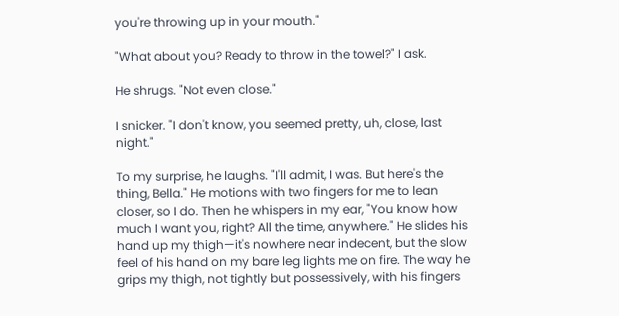you're throwing up in your mouth."

"What about you? Ready to throw in the towel?" I ask.

He shrugs. "Not even close."

I snicker. "I don't know, you seemed pretty, uh, close, last night."

To my surprise, he laughs. "I'll admit, I was. But here's the thing, Bella." He motions with two fingers for me to lean closer, so I do. Then he whispers in my ear, "You know how much I want you, right? All the time, anywhere." He slides his hand up my thigh—it's nowhere near indecent, but the slow feel of his hand on my bare leg lights me on fire. The way he grips my thigh, not tightly but possessively, with his fingers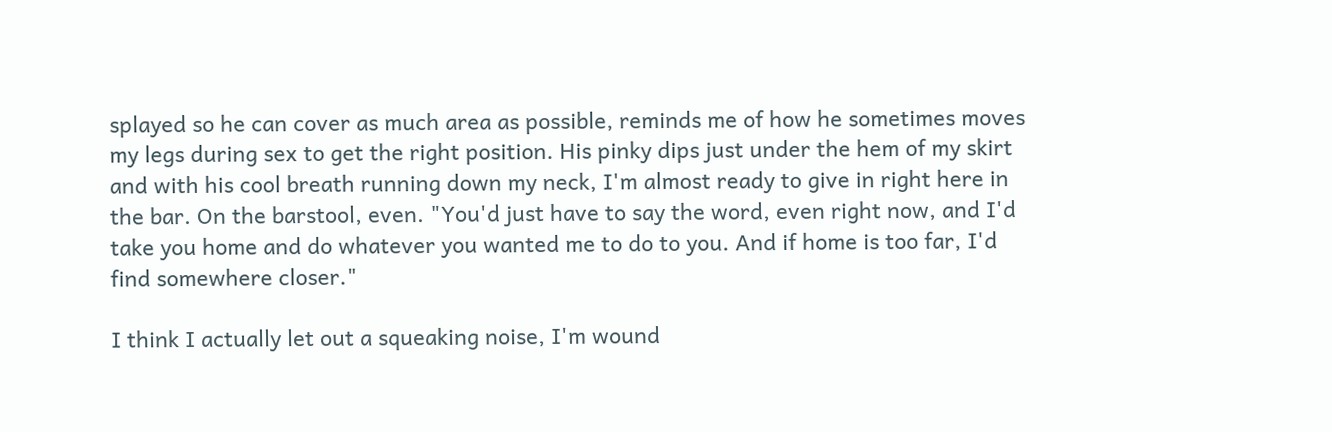splayed so he can cover as much area as possible, reminds me of how he sometimes moves my legs during sex to get the right position. His pinky dips just under the hem of my skirt and with his cool breath running down my neck, I'm almost ready to give in right here in the bar. On the barstool, even. "You'd just have to say the word, even right now, and I'd take you home and do whatever you wanted me to do to you. And if home is too far, I'd find somewhere closer."

I think I actually let out a squeaking noise, I'm wound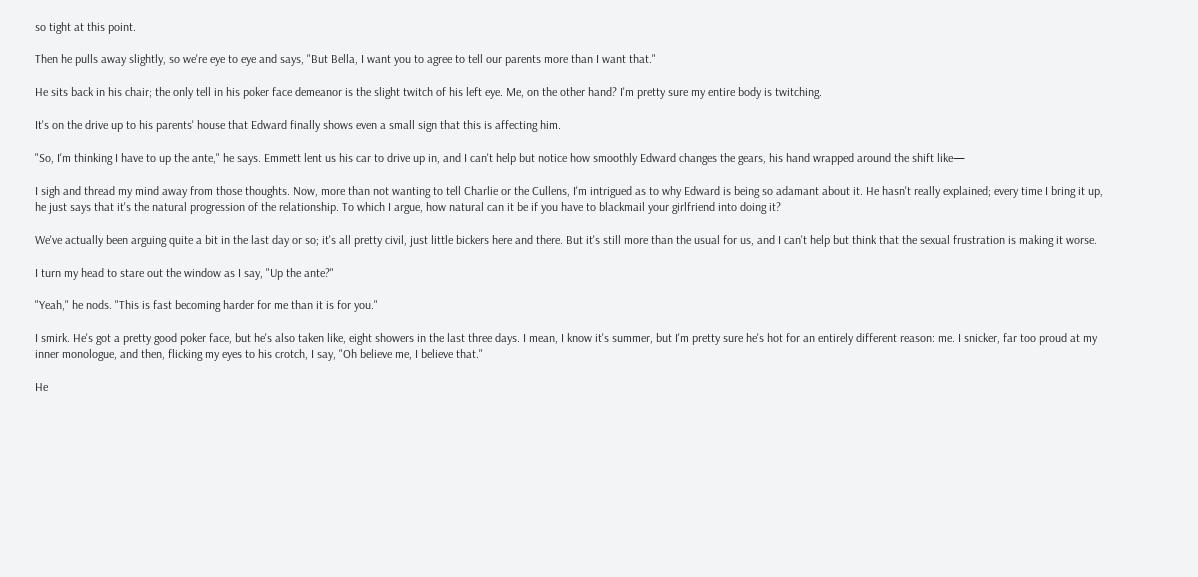so tight at this point.

Then he pulls away slightly, so we're eye to eye and says, "But Bella, I want you to agree to tell our parents more than I want that."

He sits back in his chair; the only tell in his poker face demeanor is the slight twitch of his left eye. Me, on the other hand? I'm pretty sure my entire body is twitching.

It's on the drive up to his parents' house that Edward finally shows even a small sign that this is affecting him.

"So, I'm thinking I have to up the ante," he says. Emmett lent us his car to drive up in, and I can't help but notice how smoothly Edward changes the gears, his hand wrapped around the shift like—

I sigh and thread my mind away from those thoughts. Now, more than not wanting to tell Charlie or the Cullens, I'm intrigued as to why Edward is being so adamant about it. He hasn't really explained; every time I bring it up, he just says that it's the natural progression of the relationship. To which I argue, how natural can it be if you have to blackmail your girlfriend into doing it?

We've actually been arguing quite a bit in the last day or so; it's all pretty civil, just little bickers here and there. But it's still more than the usual for us, and I can't help but think that the sexual frustration is making it worse.

I turn my head to stare out the window as I say, "Up the ante?"

"Yeah," he nods. "This is fast becoming harder for me than it is for you."

I smirk. He's got a pretty good poker face, but he's also taken like, eight showers in the last three days. I mean, I know it's summer, but I'm pretty sure he's hot for an entirely different reason: me. I snicker, far too proud at my inner monologue, and then, flicking my eyes to his crotch, I say, "Oh believe me, I believe that."

He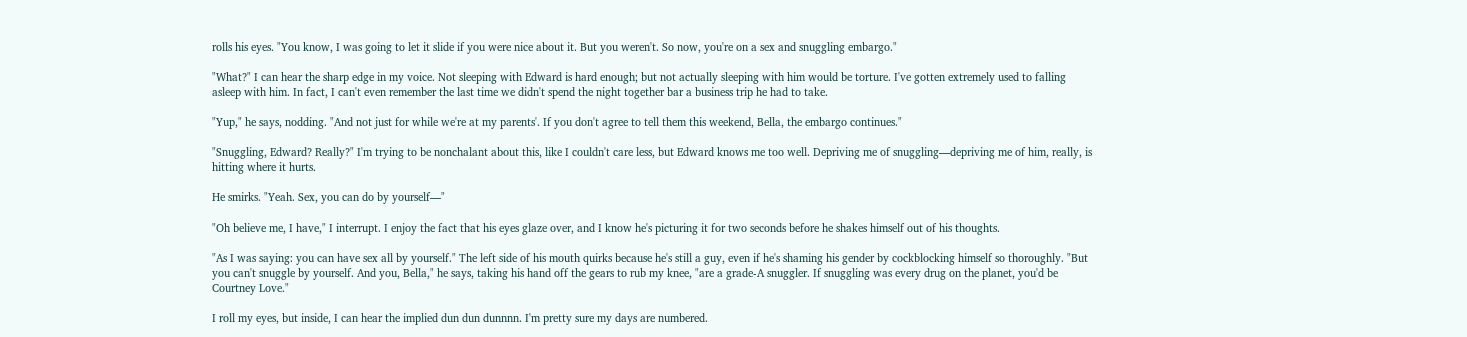rolls his eyes. "You know, I was going to let it slide if you were nice about it. But you weren't. So now, you're on a sex and snuggling embargo."

"What?" I can hear the sharp edge in my voice. Not sleeping with Edward is hard enough; but not actually sleeping with him would be torture. I've gotten extremely used to falling asleep with him. In fact, I can't even remember the last time we didn't spend the night together bar a business trip he had to take.

"Yup," he says, nodding. "And not just for while we're at my parents'. If you don't agree to tell them this weekend, Bella, the embargo continues."

"Snuggling, Edward? Really?" I'm trying to be nonchalant about this, like I couldn't care less, but Edward knows me too well. Depriving me of snuggling—depriving me of him, really, is hitting where it hurts.

He smirks. "Yeah. Sex, you can do by yourself—"

"Oh believe me, I have," I interrupt. I enjoy the fact that his eyes glaze over, and I know he's picturing it for two seconds before he shakes himself out of his thoughts.

"As I was saying: you can have sex all by yourself." The left side of his mouth quirks because he's still a guy, even if he's shaming his gender by cockblocking himself so thoroughly. "But you can't snuggle by yourself. And you, Bella," he says, taking his hand off the gears to rub my knee, "are a grade-A snuggler. If snuggling was every drug on the planet, you'd be Courtney Love."

I roll my eyes, but inside, I can hear the implied dun dun dunnnn. I'm pretty sure my days are numbered.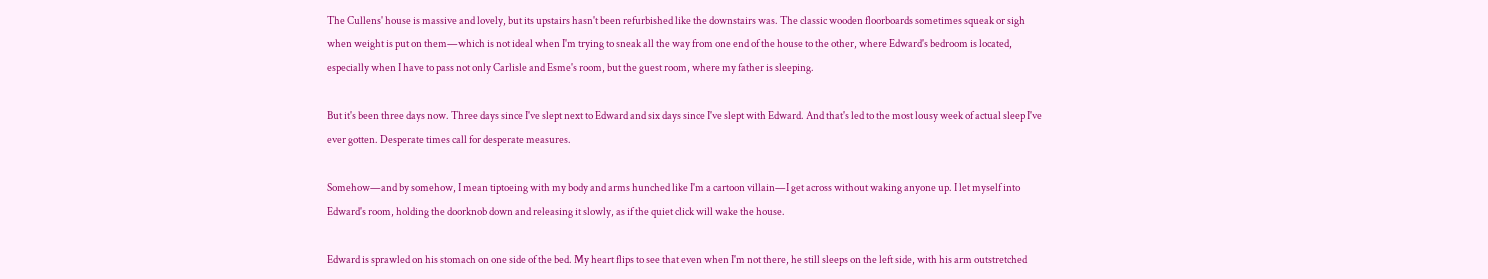The Cullens' house is massive and lovely, but its upstairs hasn't been refurbished like the downstairs was. The classic wooden floorboards sometimes squeak or sigh when weight is put on them—which is not ideal when I'm trying to sneak all the way from one end of the house to the other, where Edward's bedroom is located, especially when I have to pass not only Carlisle and Esme's room, but the guest room, where my father is sleeping.

But it's been three days now. Three days since I've slept next to Edward and six days since I've slept with Edward. And that's led to the most lousy week of actual sleep I've ever gotten. Desperate times call for desperate measures.

Somehow—and by somehow, I mean tiptoeing with my body and arms hunched like I'm a cartoon villain—I get across without waking anyone up. I let myself into Edward's room, holding the doorknob down and releasing it slowly, as if the quiet click will wake the house.

Edward is sprawled on his stomach on one side of the bed. My heart flips to see that even when I'm not there, he still sleeps on the left side, with his arm outstretched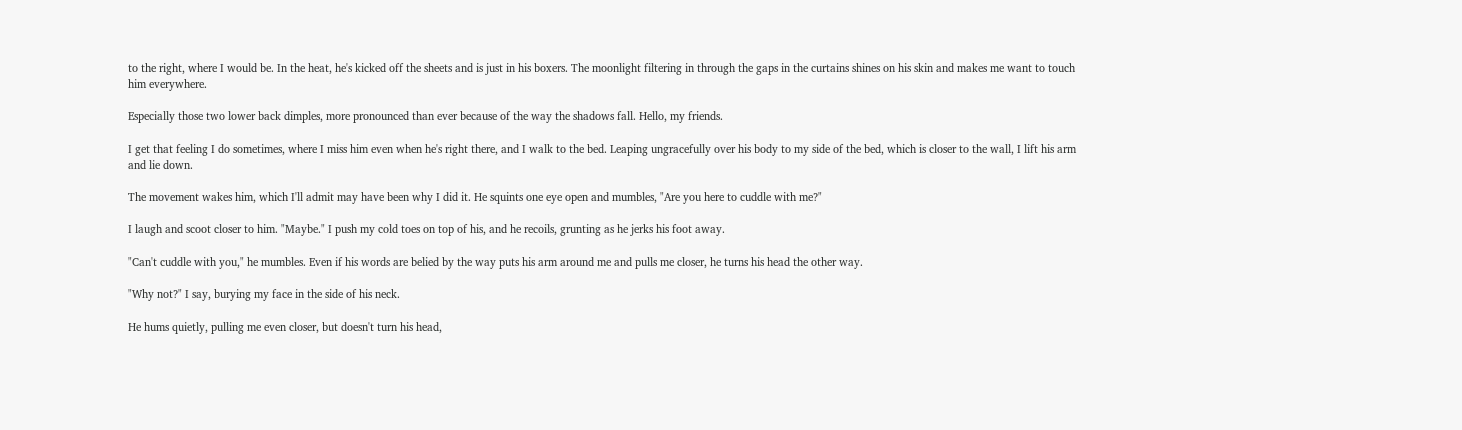to the right, where I would be. In the heat, he's kicked off the sheets and is just in his boxers. The moonlight filtering in through the gaps in the curtains shines on his skin and makes me want to touch him everywhere.

Especially those two lower back dimples, more pronounced than ever because of the way the shadows fall. Hello, my friends.

I get that feeling I do sometimes, where I miss him even when he's right there, and I walk to the bed. Leaping ungracefully over his body to my side of the bed, which is closer to the wall, I lift his arm and lie down.

The movement wakes him, which I'll admit may have been why I did it. He squints one eye open and mumbles, "Are you here to cuddle with me?"

I laugh and scoot closer to him. "Maybe." I push my cold toes on top of his, and he recoils, grunting as he jerks his foot away.

"Can't cuddle with you," he mumbles. Even if his words are belied by the way puts his arm around me and pulls me closer, he turns his head the other way.

"Why not?" I say, burying my face in the side of his neck.

He hums quietly, pulling me even closer, but doesn't turn his head,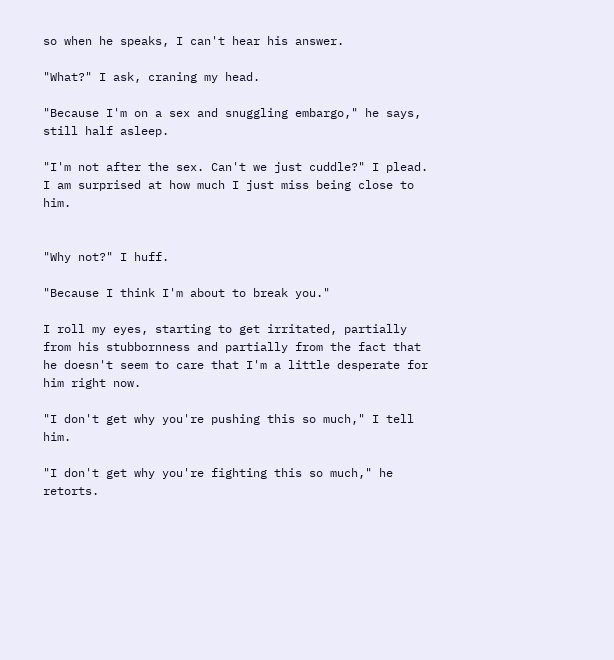so when he speaks, I can't hear his answer.

"What?" I ask, craning my head.

"Because I'm on a sex and snuggling embargo," he says, still half asleep.

"I'm not after the sex. Can't we just cuddle?" I plead. I am surprised at how much I just miss being close to him.


"Why not?" I huff.

"Because I think I'm about to break you."

I roll my eyes, starting to get irritated, partially from his stubbornness and partially from the fact that he doesn't seem to care that I'm a little desperate for him right now.

"I don't get why you're pushing this so much," I tell him.

"I don't get why you're fighting this so much," he retorts.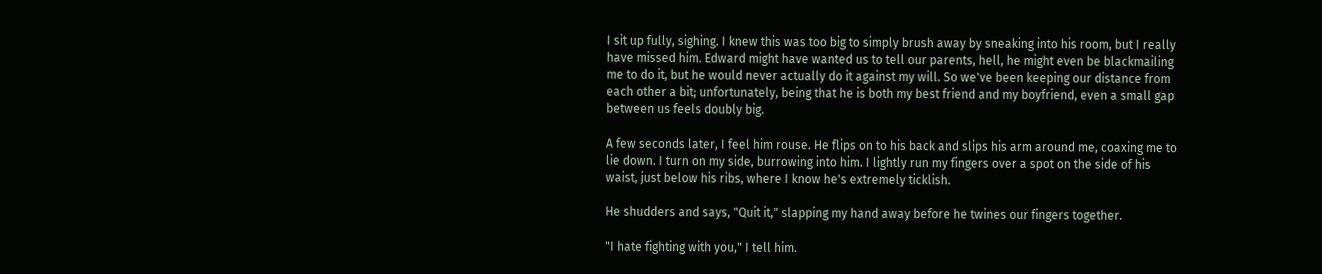I sit up fully, sighing. I knew this was too big to simply brush away by sneaking into his room, but I really have missed him. Edward might have wanted us to tell our parents, hell, he might even be blackmailing me to do it, but he would never actually do it against my will. So we've been keeping our distance from each other a bit; unfortunately, being that he is both my best friend and my boyfriend, even a small gap between us feels doubly big.

A few seconds later, I feel him rouse. He flips on to his back and slips his arm around me, coaxing me to lie down. I turn on my side, burrowing into him. I lightly run my fingers over a spot on the side of his waist, just below his ribs, where I know he's extremely ticklish.

He shudders and says, "Quit it," slapping my hand away before he twines our fingers together.

"I hate fighting with you," I tell him.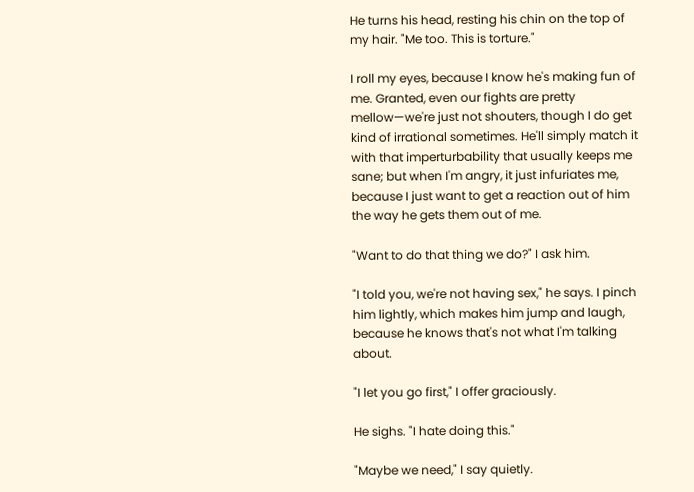He turns his head, resting his chin on the top of my hair. "Me too. This is torture."

I roll my eyes, because I know he's making fun of me. Granted, even our fights are pretty mellow—we're just not shouters, though I do get kind of irrational sometimes. He'll simply match it with that imperturbability that usually keeps me sane; but when I'm angry, it just infuriates me, because I just want to get a reaction out of him the way he gets them out of me.

"Want to do that thing we do?" I ask him.

"I told you, we're not having sex," he says. I pinch him lightly, which makes him jump and laugh, because he knows that's not what I'm talking about.

"I let you go first," I offer graciously.

He sighs. "I hate doing this."

"Maybe we need," I say quietly.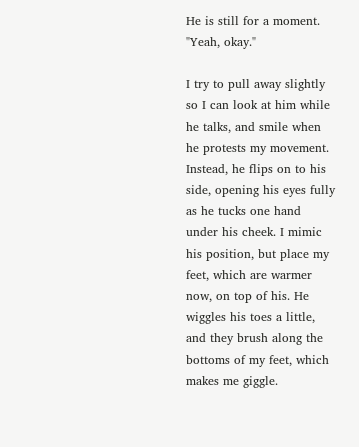He is still for a moment. "Yeah, okay."

I try to pull away slightly so I can look at him while he talks, and smile when he protests my movement. Instead, he flips on to his side, opening his eyes fully as he tucks one hand under his cheek. I mimic his position, but place my feet, which are warmer now, on top of his. He wiggles his toes a little, and they brush along the bottoms of my feet, which makes me giggle.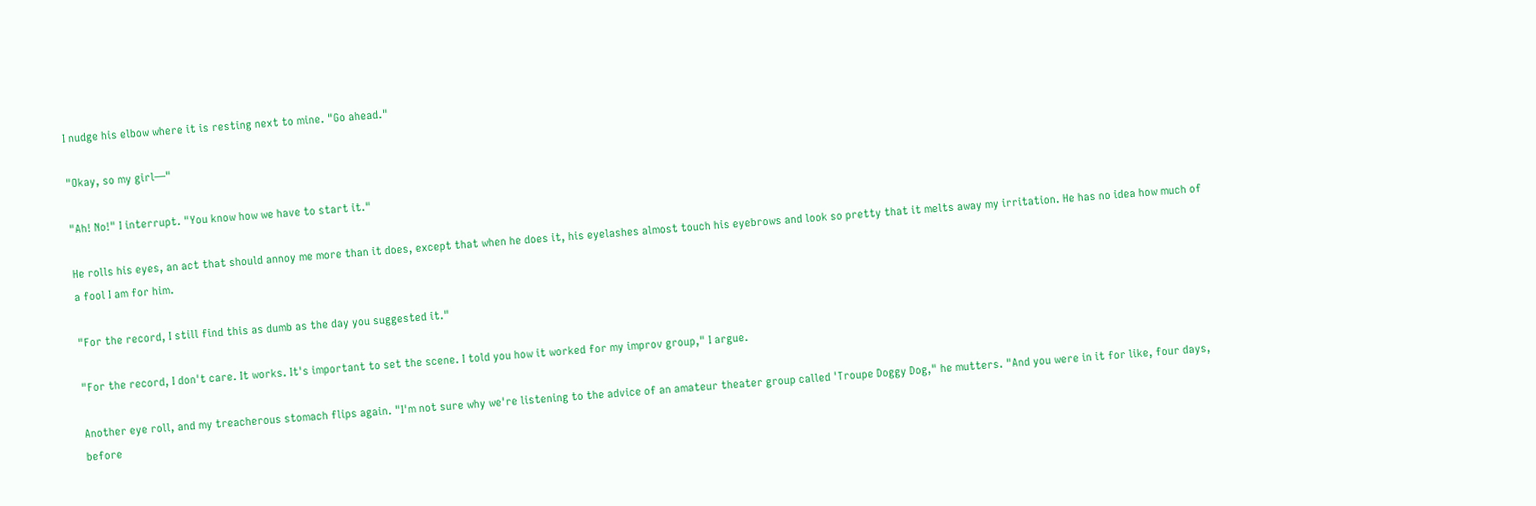I nudge his elbow where it is resting next to mine. "Go ahead."

"Okay, so my girl—"

"Ah! No!" I interrupt. "You know how we have to start it."

He rolls his eyes, an act that should annoy me more than it does, except that when he does it, his eyelashes almost touch his eyebrows and look so pretty that it melts away my irritation. He has no idea how much of a fool I am for him.

"For the record, I still find this as dumb as the day you suggested it."

"For the record, I don't care. It works. It's important to set the scene. I told you how it worked for my improv group," I argue.

Another eye roll, and my treacherous stomach flips again. "I'm not sure why we're listening to the advice of an amateur theater group called 'Troupe Doggy Dog," he mutters. "And you were in it for like, four days, before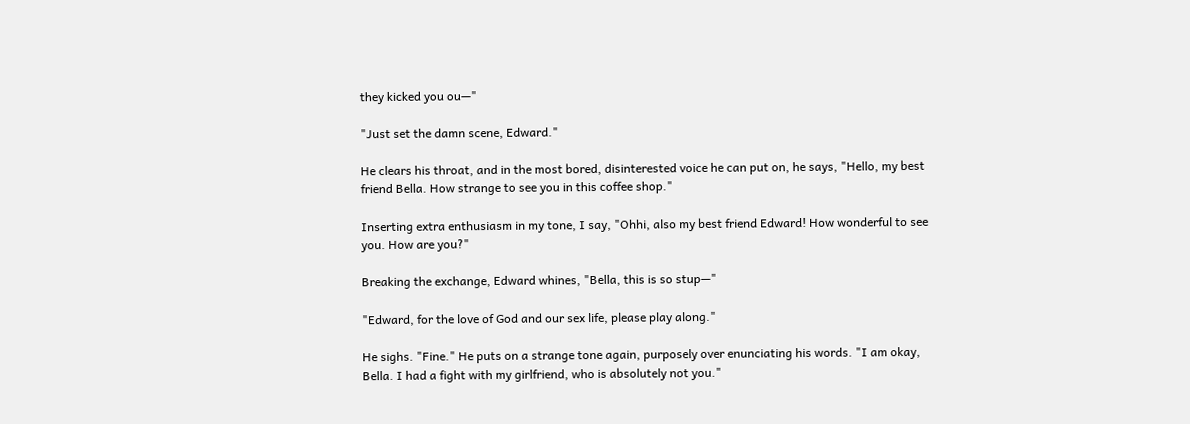they kicked you ou—"

"Just set the damn scene, Edward."

He clears his throat, and in the most bored, disinterested voice he can put on, he says, "Hello, my best friend Bella. How strange to see you in this coffee shop."

Inserting extra enthusiasm in my tone, I say, "Ohhi, also my best friend Edward! How wonderful to see you. How are you?"

Breaking the exchange, Edward whines, "Bella, this is so stup—"

"Edward, for the love of God and our sex life, please play along."

He sighs. "Fine." He puts on a strange tone again, purposely over enunciating his words. "I am okay, Bella. I had a fight with my girlfriend, who is absolutely not you."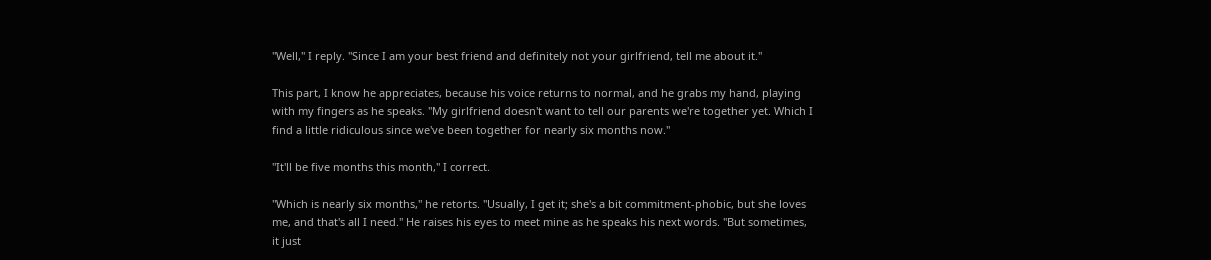"Well," I reply. "Since I am your best friend and definitely not your girlfriend, tell me about it."

This part, I know he appreciates, because his voice returns to normal, and he grabs my hand, playing with my fingers as he speaks. "My girlfriend doesn't want to tell our parents we're together yet. Which I find a little ridiculous since we've been together for nearly six months now."

"It'll be five months this month," I correct.

"Which is nearly six months," he retorts. "Usually, I get it; she's a bit commitment-phobic, but she loves me, and that's all I need." He raises his eyes to meet mine as he speaks his next words. "But sometimes, it just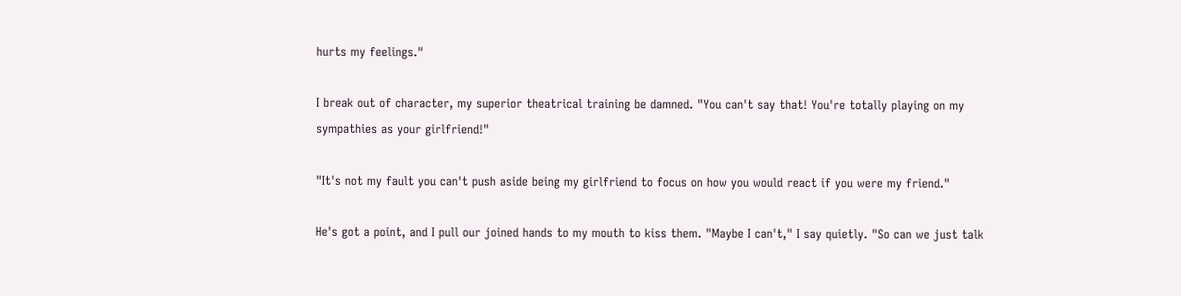hurts my feelings."

I break out of character, my superior theatrical training be damned. "You can't say that! You're totally playing on my sympathies as your girlfriend!"

"It's not my fault you can't push aside being my girlfriend to focus on how you would react if you were my friend."

He's got a point, and I pull our joined hands to my mouth to kiss them. "Maybe I can't," I say quietly. "So can we just talk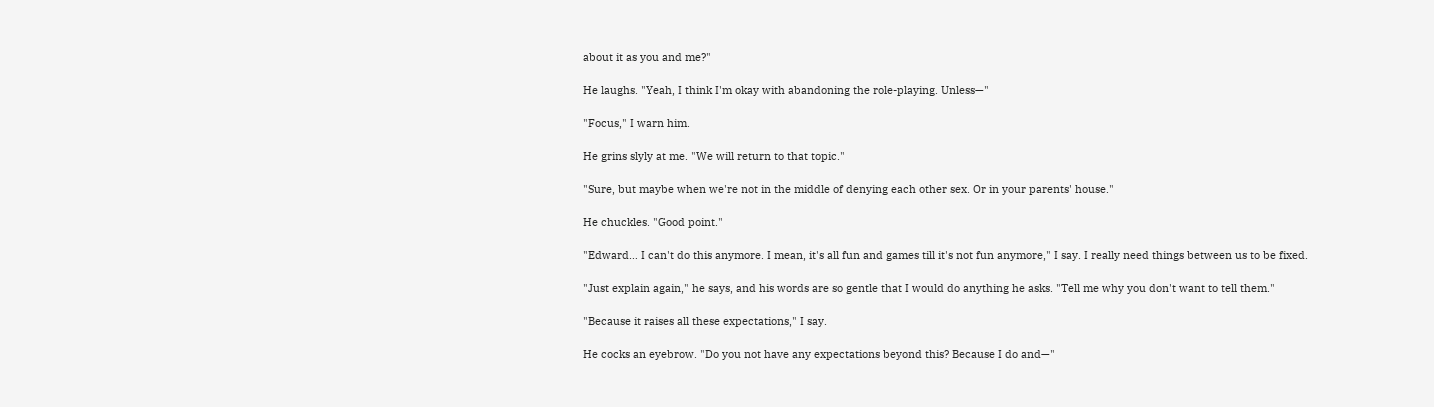about it as you and me?"

He laughs. "Yeah, I think I'm okay with abandoning the role-playing. Unless—"

"Focus," I warn him.

He grins slyly at me. "We will return to that topic."

"Sure, but maybe when we're not in the middle of denying each other sex. Or in your parents' house."

He chuckles. "Good point."

"Edward… I can't do this anymore. I mean, it's all fun and games till it's not fun anymore," I say. I really need things between us to be fixed.

"Just explain again," he says, and his words are so gentle that I would do anything he asks. "Tell me why you don't want to tell them."

"Because it raises all these expectations," I say.

He cocks an eyebrow. "Do you not have any expectations beyond this? Because I do and—"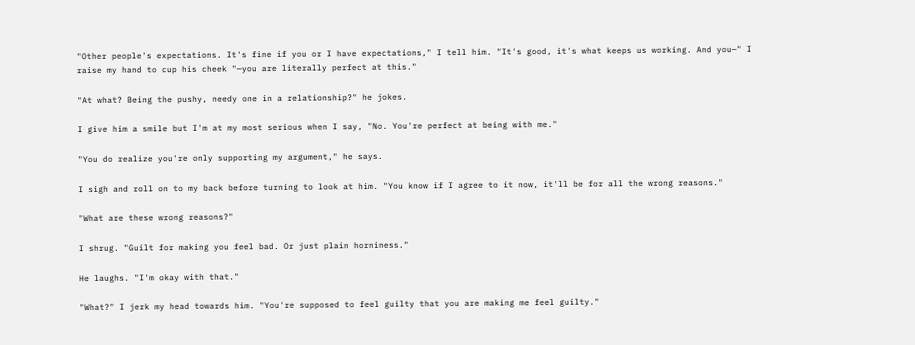"Other people's expectations. It's fine if you or I have expectations," I tell him. "It's good, it's what keeps us working. And you—" I raise my hand to cup his cheek "—you are literally perfect at this."

"At what? Being the pushy, needy one in a relationship?" he jokes.

I give him a smile but I'm at my most serious when I say, "No. You're perfect at being with me."

"You do realize you're only supporting my argument," he says.

I sigh and roll on to my back before turning to look at him. "You know if I agree to it now, it'll be for all the wrong reasons."

"What are these wrong reasons?"

I shrug. "Guilt for making you feel bad. Or just plain horniness."

He laughs. "I'm okay with that."

"What?" I jerk my head towards him. "You're supposed to feel guilty that you are making me feel guilty."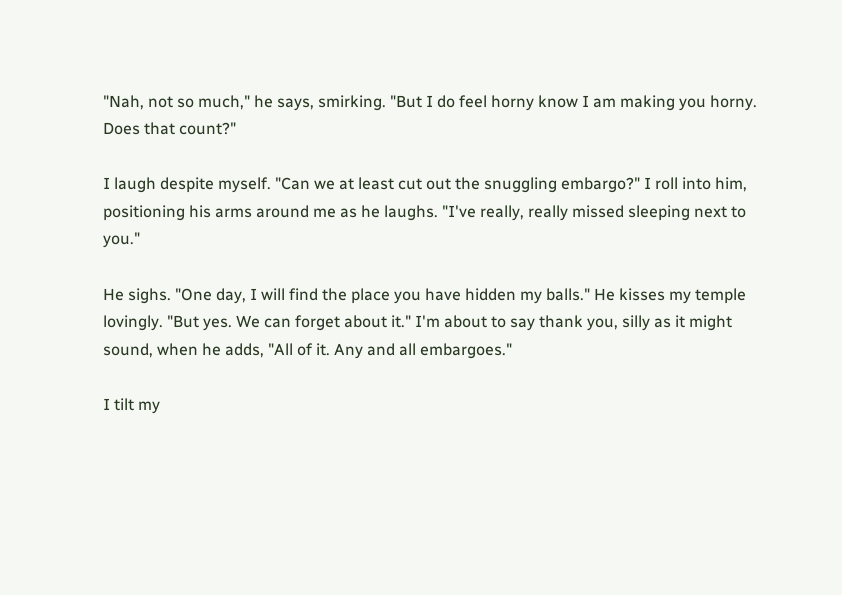"Nah, not so much," he says, smirking. "But I do feel horny know I am making you horny. Does that count?"

I laugh despite myself. "Can we at least cut out the snuggling embargo?" I roll into him, positioning his arms around me as he laughs. "I've really, really missed sleeping next to you."

He sighs. "One day, I will find the place you have hidden my balls." He kisses my temple lovingly. "But yes. We can forget about it." I'm about to say thank you, silly as it might sound, when he adds, "All of it. Any and all embargoes."

I tilt my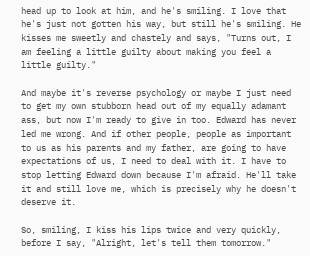head up to look at him, and he's smiling. I love that he's just not gotten his way, but still he's smiling. He kisses me sweetly and chastely and says, "Turns out, I am feeling a little guilty about making you feel a little guilty."

And maybe it's reverse psychology or maybe I just need to get my own stubborn head out of my equally adamant ass, but now I'm ready to give in too. Edward has never led me wrong. And if other people, people as important to us as his parents and my father, are going to have expectations of us, I need to deal with it. I have to stop letting Edward down because I'm afraid. He'll take it and still love me, which is precisely why he doesn't deserve it.

So, smiling, I kiss his lips twice and very quickly, before I say, "Alright, let's tell them tomorrow."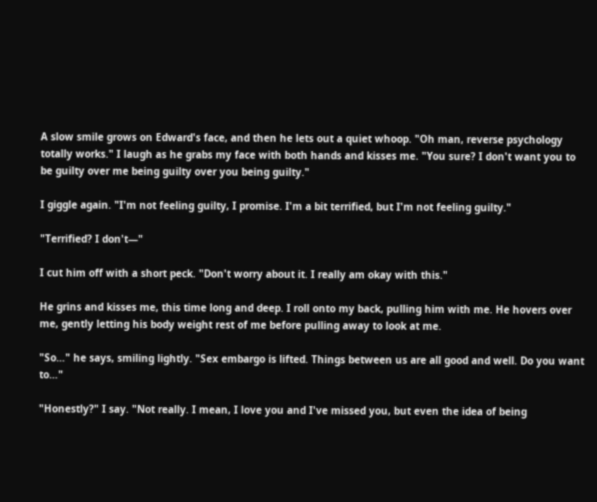A slow smile grows on Edward's face, and then he lets out a quiet whoop. "Oh man, reverse psychology totally works." I laugh as he grabs my face with both hands and kisses me. "You sure? I don't want you to be guilty over me being guilty over you being guilty."

I giggle again. "I'm not feeling guilty, I promise. I'm a bit terrified, but I'm not feeling guilty."

"Terrified? I don't—"

I cut him off with a short peck. "Don't worry about it. I really am okay with this."

He grins and kisses me, this time long and deep. I roll onto my back, pulling him with me. He hovers over me, gently letting his body weight rest of me before pulling away to look at me.

"So…" he says, smiling lightly. "Sex embargo is lifted. Things between us are all good and well. Do you want to…"

"Honestly?" I say. "Not really. I mean, I love you and I've missed you, but even the idea of being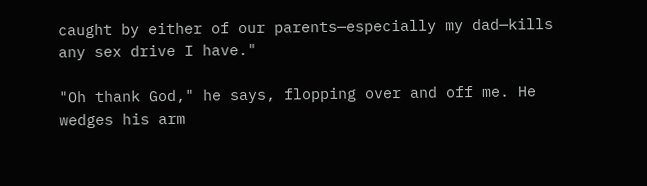caught by either of our parents—especially my dad—kills any sex drive I have."

"Oh thank God," he says, flopping over and off me. He wedges his arm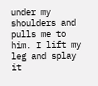under my shoulders and pulls me to him. I lift my leg and splay it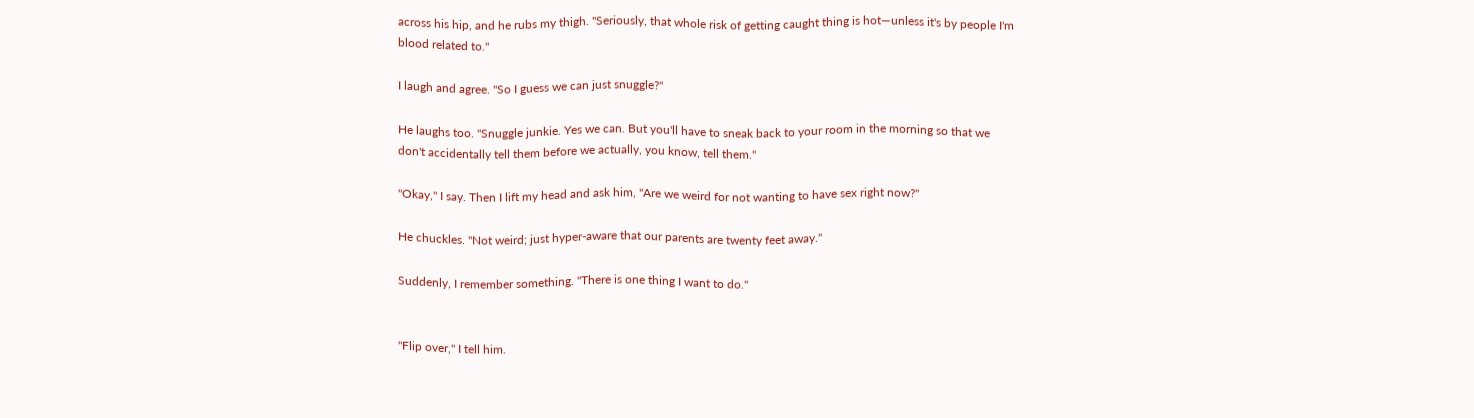across his hip, and he rubs my thigh. "Seriously, that whole risk of getting caught thing is hot—unless it's by people I'm blood related to."

I laugh and agree. "So I guess we can just snuggle?"

He laughs too. "Snuggle junkie. Yes we can. But you'll have to sneak back to your room in the morning so that we don't accidentally tell them before we actually, you know, tell them."

"Okay," I say. Then I lift my head and ask him, "Are we weird for not wanting to have sex right now?"

He chuckles. "Not weird; just hyper-aware that our parents are twenty feet away."

Suddenly, I remember something. "There is one thing I want to do."


"Flip over," I tell him.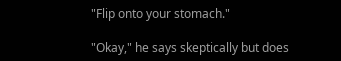"Flip onto your stomach."

"Okay," he says skeptically but does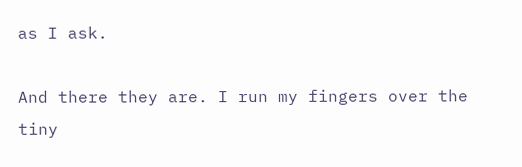as I ask.

And there they are. I run my fingers over the tiny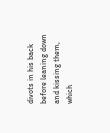divots in his back before leaning down and kissing them, which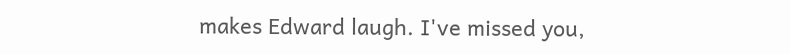makes Edward laugh. I've missed you,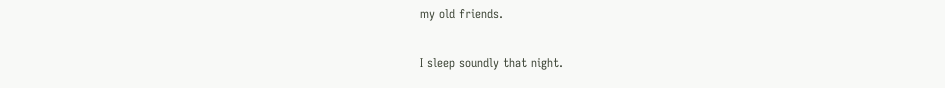my old friends.

I sleep soundly that night.